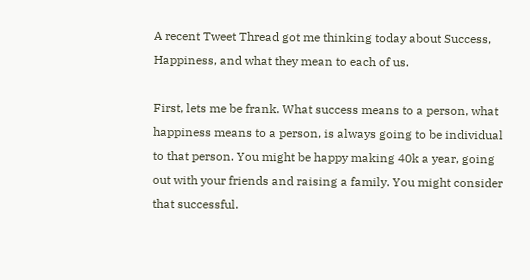A recent Tweet Thread got me thinking today about Success, Happiness, and what they mean to each of us.

First, lets me be frank. What success means to a person, what happiness means to a person, is always going to be individual to that person. You might be happy making 40k a year, going out with your friends and raising a family. You might consider that successful.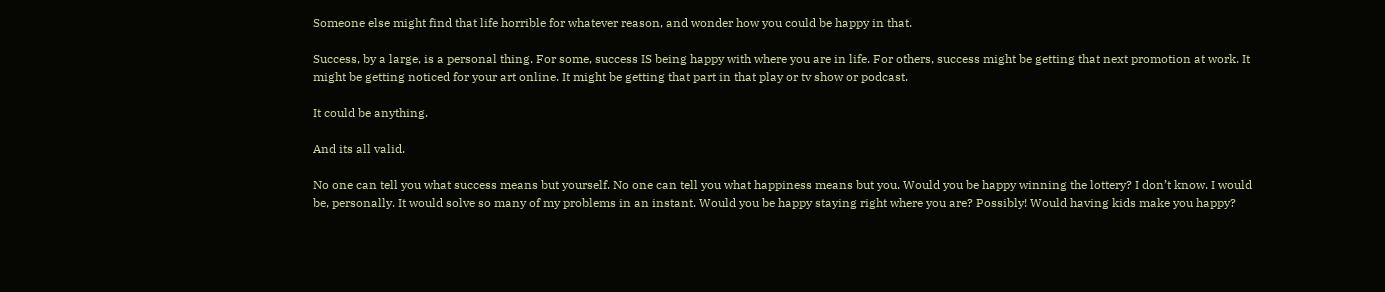Someone else might find that life horrible for whatever reason, and wonder how you could be happy in that.

Success, by a large, is a personal thing. For some, success IS being happy with where you are in life. For others, success might be getting that next promotion at work. It might be getting noticed for your art online. It might be getting that part in that play or tv show or podcast.

It could be anything.

And its all valid.

No one can tell you what success means but yourself. No one can tell you what happiness means but you. Would you be happy winning the lottery? I don’t know. I would be, personally. It would solve so many of my problems in an instant. Would you be happy staying right where you are? Possibly! Would having kids make you happy?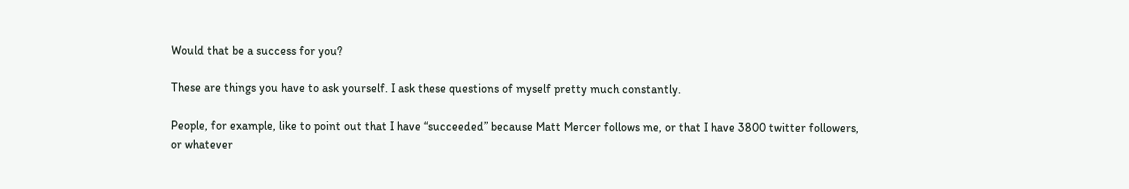Would that be a success for you?

These are things you have to ask yourself. I ask these questions of myself pretty much constantly.

People, for example, like to point out that I have “succeeded” because Matt Mercer follows me, or that I have 3800 twitter followers, or whatever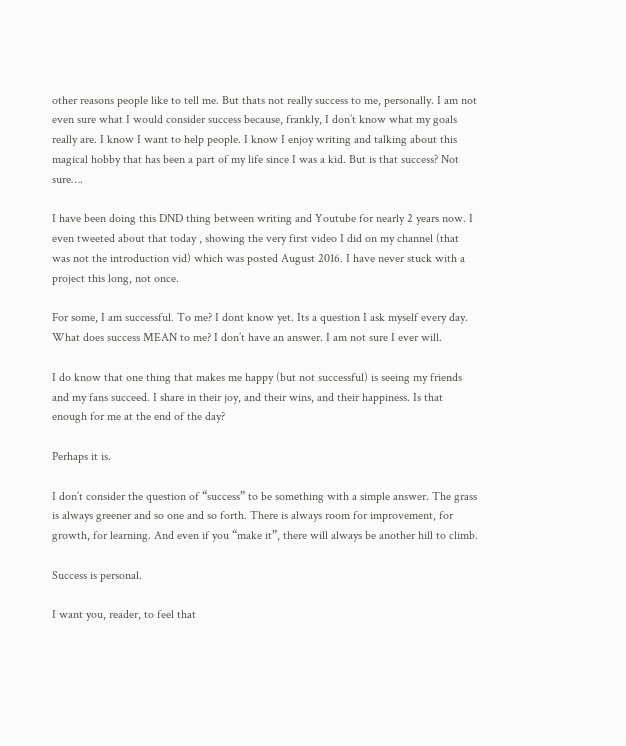other reasons people like to tell me. But thats not really success to me, personally. I am not even sure what I would consider success because, frankly, I don’t know what my goals really are. I know I want to help people. I know I enjoy writing and talking about this magical hobby that has been a part of my life since I was a kid. But is that success? Not sure….

I have been doing this DND thing between writing and Youtube for nearly 2 years now. I even tweeted about that today , showing the very first video I did on my channel (that was not the introduction vid) which was posted August 2016. I have never stuck with a project this long, not once.

For some, I am successful. To me? I dont know yet. Its a question I ask myself every day. What does success MEAN to me? I don’t have an answer. I am not sure I ever will.

I do know that one thing that makes me happy (but not successful) is seeing my friends and my fans succeed. I share in their joy, and their wins, and their happiness. Is that enough for me at the end of the day?

Perhaps it is.

I don’t consider the question of “success” to be something with a simple answer. The grass is always greener and so one and so forth. There is always room for improvement, for growth, for learning. And even if you “make it”, there will always be another hill to climb.

Success is personal.

I want you, reader, to feel that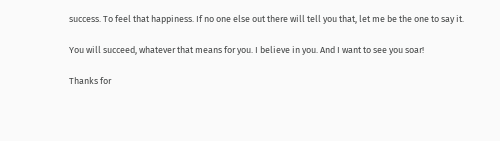success. To feel that happiness. If no one else out there will tell you that, let me be the one to say it.

You will succeed, whatever that means for you. I believe in you. And I want to see you soar!

Thanks for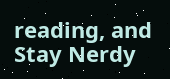reading, and Stay Nerdy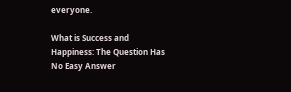everyone.

What is Success and Happiness: The Question Has No Easy Answer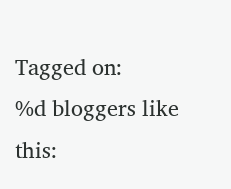Tagged on:
%d bloggers like this: